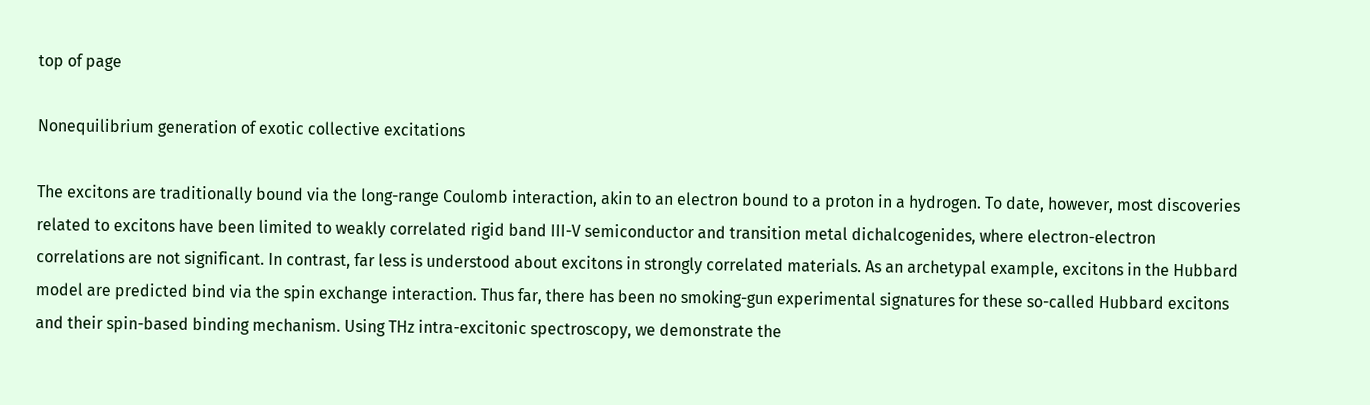top of page

Nonequilibrium generation of exotic collective excitations

The excitons are traditionally bound via the long-range Coulomb interaction, akin to an electron bound to a proton in a hydrogen. To date, however, most discoveries related to excitons have been limited to weakly correlated rigid band III-V semiconductor and transition metal dichalcogenides, where electron-electron correlations are not significant. In contrast, far less is understood about excitons in strongly correlated materials. As an archetypal example, excitons in the Hubbard model are predicted bind via the spin exchange interaction. Thus far, there has been no smoking-gun experimental signatures for these so-called Hubbard excitons and their spin-based binding mechanism. Using THz intra-excitonic spectroscopy, we demonstrate the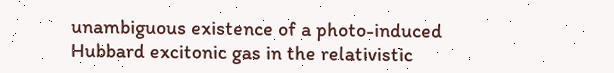unambiguous existence of a photo-induced Hubbard excitonic gas in the relativistic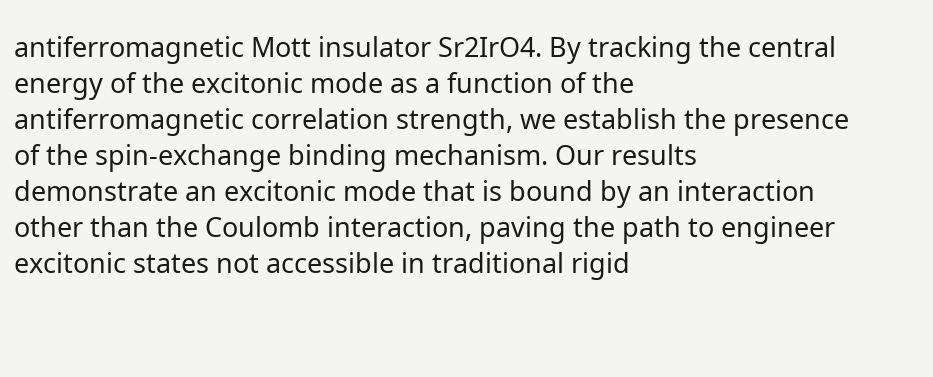antiferromagnetic Mott insulator Sr2IrO4. By tracking the central energy of the excitonic mode as a function of the antiferromagnetic correlation strength, we establish the presence of the spin-exchange binding mechanism. Our results demonstrate an excitonic mode that is bound by an interaction other than the Coulomb interaction, paving the path to engineer excitonic states not accessible in traditional rigid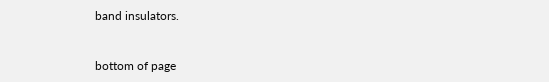band insulators.


bottom of page